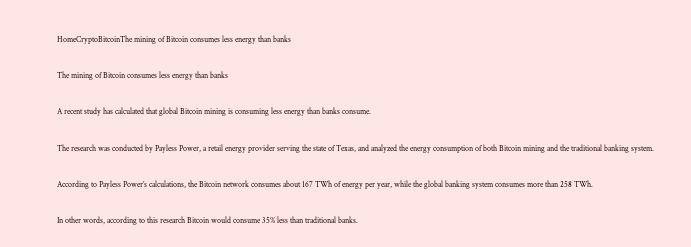HomeCryptoBitcoinThe mining of Bitcoin consumes less energy than banks

The mining of Bitcoin consumes less energy than banks

A recent study has calculated that global Bitcoin mining is consuming less energy than banks consume.

The research was conducted by Payless Power, a retail energy provider serving the state of Texas, and analyzed the energy consumption of both Bitcoin mining and the traditional banking system.

According to Payless Power’s calculations, the Bitcoin network consumes about 167 TWh of energy per year, while the global banking system consumes more than 258 TWh.

In other words, according to this research Bitcoin would consume 35% less than traditional banks.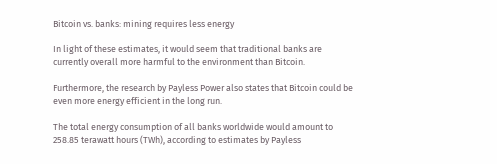Bitcoin vs. banks: mining requires less energy

In light of these estimates, it would seem that traditional banks are currently overall more harmful to the environment than Bitcoin.

Furthermore, the research by Payless Power also states that Bitcoin could be even more energy efficient in the long run.

The total energy consumption of all banks worldwide would amount to 258.85 terawatt hours (TWh), according to estimates by Payless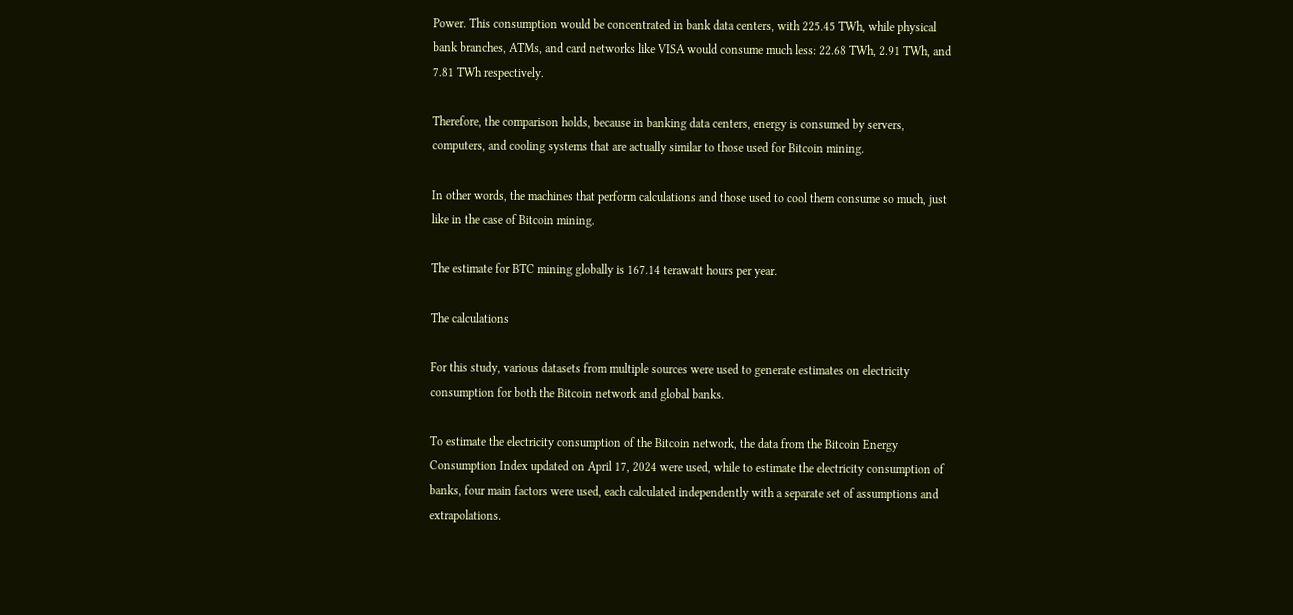Power. This consumption would be concentrated in bank data centers, with 225.45 TWh, while physical bank branches, ATMs, and card networks like VISA would consume much less: 22.68 TWh, 2.91 TWh, and 7.81 TWh respectively.

Therefore, the comparison holds, because in banking data centers, energy is consumed by servers, computers, and cooling systems that are actually similar to those used for Bitcoin mining.

In other words, the machines that perform calculations and those used to cool them consume so much, just like in the case of Bitcoin mining.

The estimate for BTC mining globally is 167.14 terawatt hours per year.

The calculations

For this study, various datasets from multiple sources were used to generate estimates on electricity consumption for both the Bitcoin network and global banks.

To estimate the electricity consumption of the Bitcoin network, the data from the Bitcoin Energy Consumption Index updated on April 17, 2024 were used, while to estimate the electricity consumption of banks, four main factors were used, each calculated independently with a separate set of assumptions and extrapolations.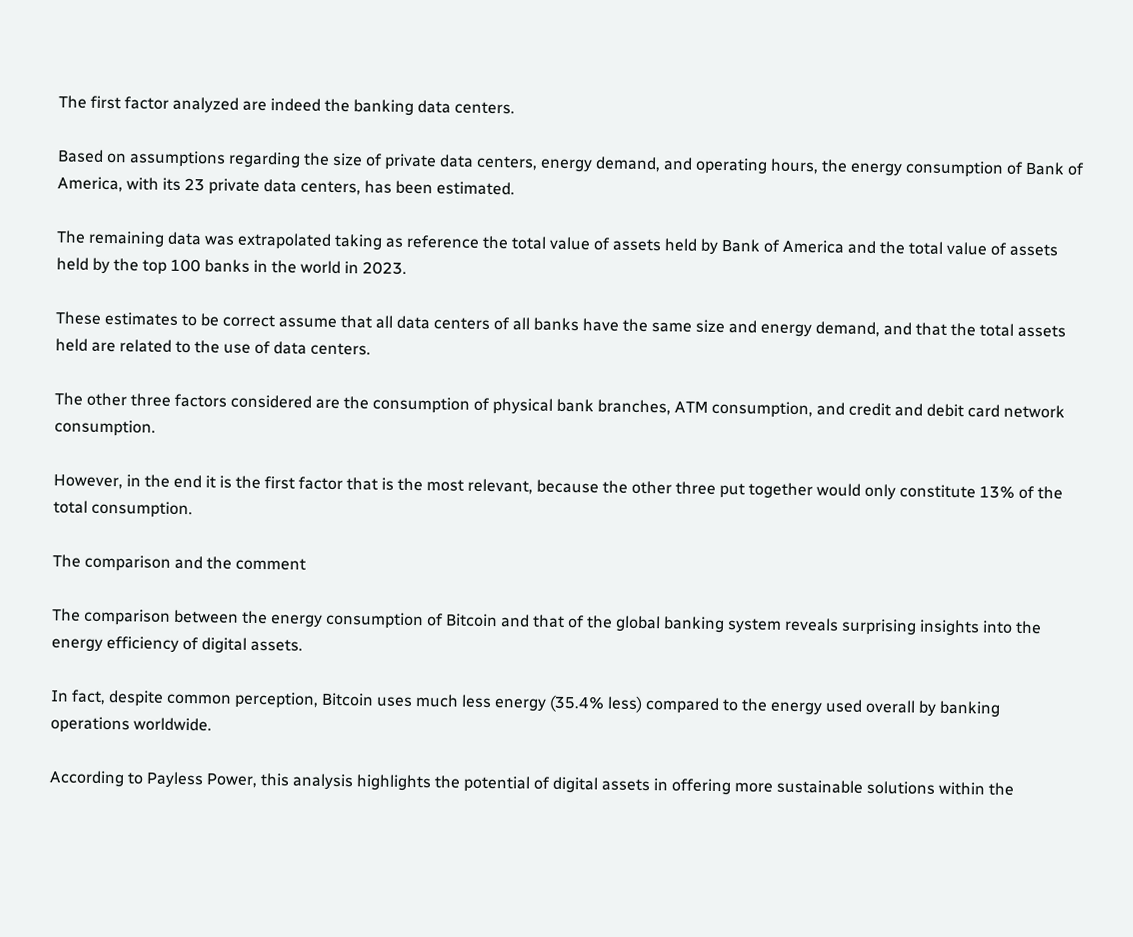The first factor analyzed are indeed the banking data centers.

Based on assumptions regarding the size of private data centers, energy demand, and operating hours, the energy consumption of Bank of America, with its 23 private data centers, has been estimated.

The remaining data was extrapolated taking as reference the total value of assets held by Bank of America and the total value of assets held by the top 100 banks in the world in 2023.

These estimates to be correct assume that all data centers of all banks have the same size and energy demand, and that the total assets held are related to the use of data centers.

The other three factors considered are the consumption of physical bank branches, ATM consumption, and credit and debit card network consumption.

However, in the end it is the first factor that is the most relevant, because the other three put together would only constitute 13% of the total consumption.

The comparison and the comment

The comparison between the energy consumption of Bitcoin and that of the global banking system reveals surprising insights into the energy efficiency of digital assets.

In fact, despite common perception, Bitcoin uses much less energy (35.4% less) compared to the energy used overall by banking operations worldwide.

According to Payless Power, this analysis highlights the potential of digital assets in offering more sustainable solutions within the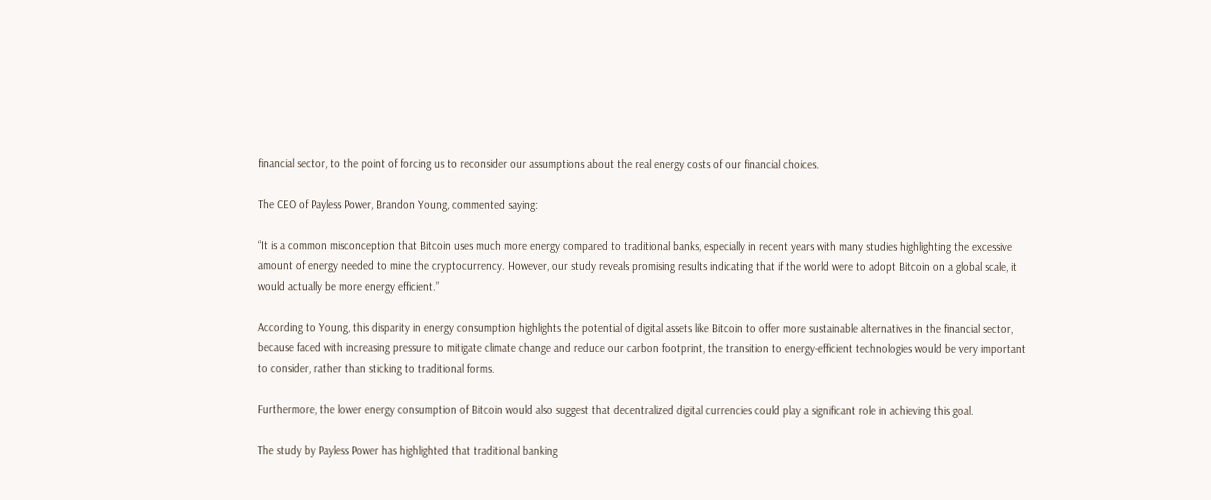financial sector, to the point of forcing us to reconsider our assumptions about the real energy costs of our financial choices.

The CEO of Payless Power, Brandon Young, commented saying:

“It is a common misconception that Bitcoin uses much more energy compared to traditional banks, especially in recent years with many studies highlighting the excessive amount of energy needed to mine the cryptocurrency. However, our study reveals promising results indicating that if the world were to adopt Bitcoin on a global scale, it would actually be more energy efficient.”

According to Young, this disparity in energy consumption highlights the potential of digital assets like Bitcoin to offer more sustainable alternatives in the financial sector, because faced with increasing pressure to mitigate climate change and reduce our carbon footprint, the transition to energy-efficient technologies would be very important to consider, rather than sticking to traditional forms.

Furthermore, the lower energy consumption of Bitcoin would also suggest that decentralized digital currencies could play a significant role in achieving this goal.

The study by Payless Power has highlighted that traditional banking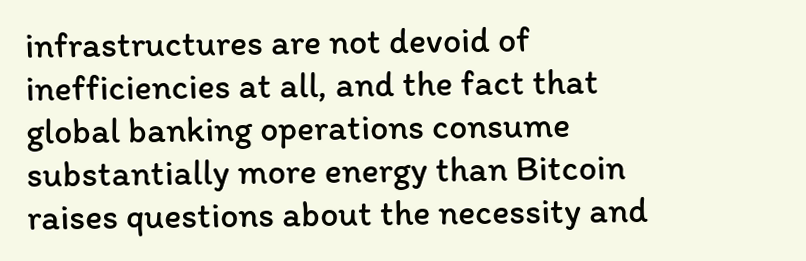infrastructures are not devoid of inefficiencies at all, and the fact that global banking operations consume substantially more energy than Bitcoin raises questions about the necessity and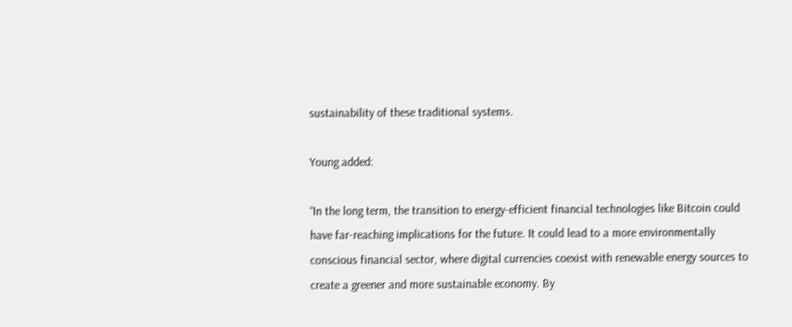sustainability of these traditional systems.

Young added:

“In the long term, the transition to energy-efficient financial technologies like Bitcoin could have far-reaching implications for the future. It could lead to a more environmentally conscious financial sector, where digital currencies coexist with renewable energy sources to create a greener and more sustainable economy. By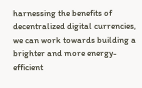harnessing the benefits of decentralized digital currencies, we can work towards building a brighter and more energy-efficient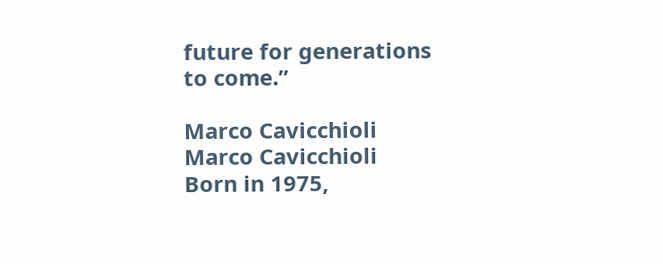future for generations to come.”

Marco Cavicchioli
Marco Cavicchioli
Born in 1975,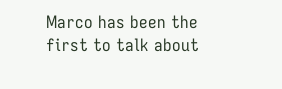Marco has been the first to talk about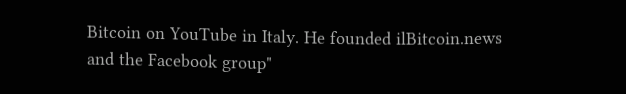Bitcoin on YouTube in Italy. He founded ilBitcoin.news and the Facebook group"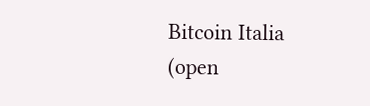Bitcoin Italia (open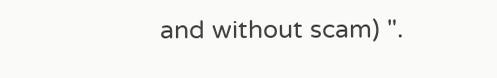and without scam) ".